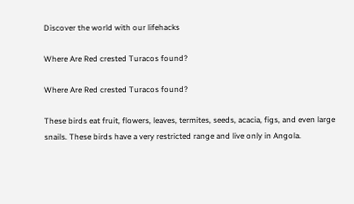Discover the world with our lifehacks

Where Are Red crested Turacos found?

Where Are Red crested Turacos found?

These birds eat fruit, flowers, leaves, termites, seeds, acacia, figs, and even large snails. These birds have a very restricted range and live only in Angola.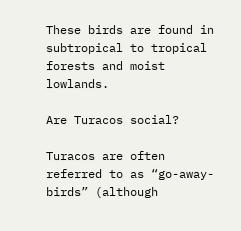These birds are found in subtropical to tropical forests and moist lowlands.

Are Turacos social?

Turacos are often referred to as “go-away-birds” (although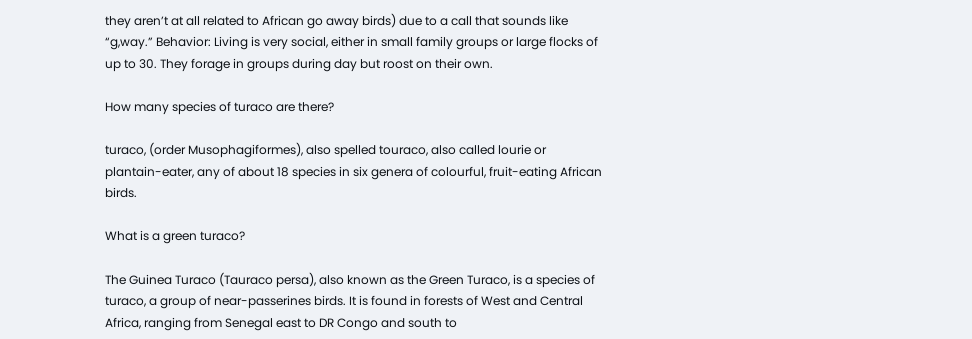they aren’t at all related to African go away birds) due to a call that sounds like “g,way.” Behavior: Living is very social, either in small family groups or large flocks of up to 30. They forage in groups during day but roost on their own.

How many species of turaco are there?

turaco, (order Musophagiformes), also spelled touraco, also called lourie or plantain-eater, any of about 18 species in six genera of colourful, fruit-eating African birds.

What is a green turaco?

The Guinea Turaco (Tauraco persa), also known as the Green Turaco, is a species of turaco, a group of near-passerines birds. It is found in forests of West and Central Africa, ranging from Senegal east to DR Congo and south to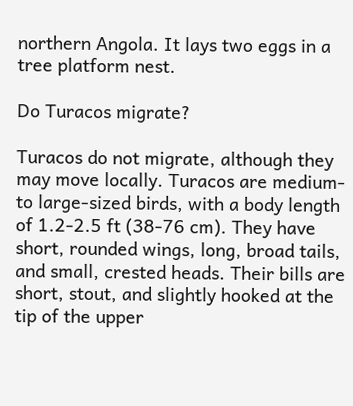northern Angola. It lays two eggs in a tree platform nest.

Do Turacos migrate?

Turacos do not migrate, although they may move locally. Turacos are medium- to large-sized birds, with a body length of 1.2-2.5 ft (38-76 cm). They have short, rounded wings, long, broad tails, and small, crested heads. Their bills are short, stout, and slightly hooked at the tip of the upper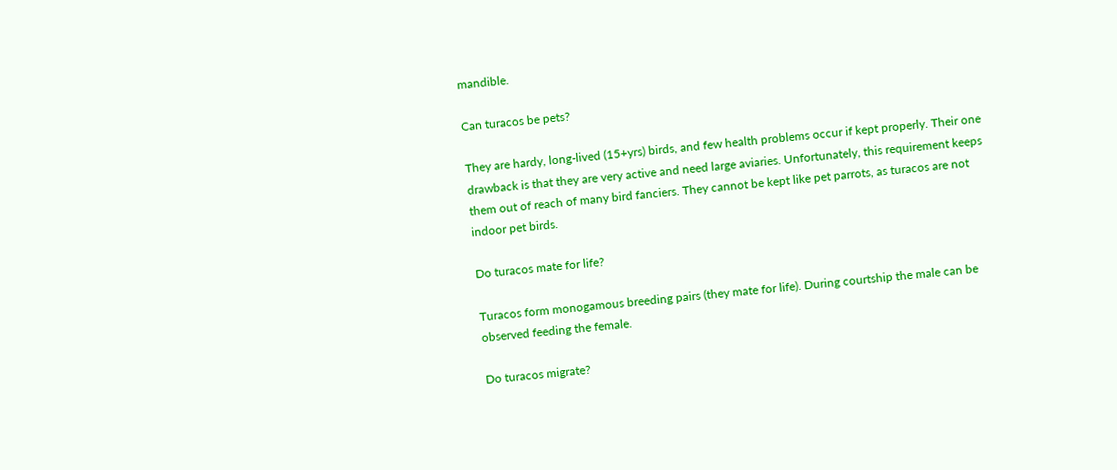mandible.

Can turacos be pets?

They are hardy, long-lived (15+yrs) birds, and few health problems occur if kept properly. Their one drawback is that they are very active and need large aviaries. Unfortunately, this requirement keeps them out of reach of many bird fanciers. They cannot be kept like pet parrots, as turacos are not indoor pet birds.

Do turacos mate for life?

Turacos form monogamous breeding pairs (they mate for life). During courtship the male can be observed feeding the female.

Do turacos migrate?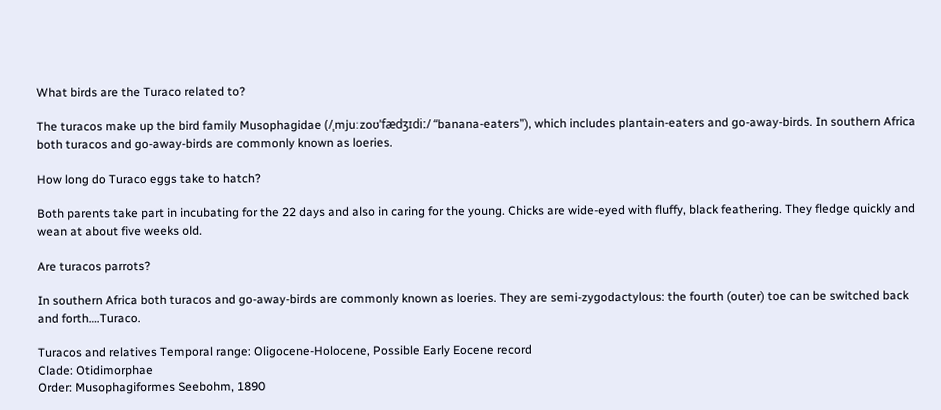What birds are the Turaco related to?

The turacos make up the bird family Musophagidae (/ˌmjuːzoʊˈfædʒɪdiː/ “banana-eaters”), which includes plantain-eaters and go-away-birds. In southern Africa both turacos and go-away-birds are commonly known as loeries.

How long do Turaco eggs take to hatch?

Both parents take part in incubating for the 22 days and also in caring for the young. Chicks are wide-eyed with fluffy, black feathering. They fledge quickly and wean at about five weeks old.

Are turacos parrots?

In southern Africa both turacos and go-away-birds are commonly known as loeries. They are semi-zygodactylous: the fourth (outer) toe can be switched back and forth….Turaco.

Turacos and relatives Temporal range: Oligocene-Holocene, Possible Early Eocene record
Clade: Otidimorphae
Order: Musophagiformes Seebohm, 1890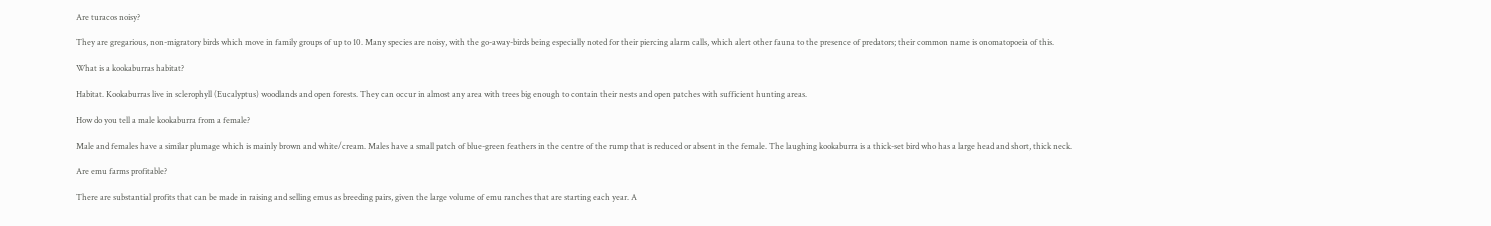Are turacos noisy?

They are gregarious, non-migratory birds which move in family groups of up to 10. Many species are noisy, with the go-away-birds being especially noted for their piercing alarm calls, which alert other fauna to the presence of predators; their common name is onomatopoeia of this.

What is a kookaburras habitat?

Habitat. Kookaburras live in sclerophyll (Eucalyptus) woodlands and open forests. They can occur in almost any area with trees big enough to contain their nests and open patches with sufficient hunting areas.

How do you tell a male kookaburra from a female?

Male and females have a similar plumage which is mainly brown and white/cream. Males have a small patch of blue-green feathers in the centre of the rump that is reduced or absent in the female. The laughing kookaburra is a thick-set bird who has a large head and short, thick neck.

Are emu farms profitable?

There are substantial profits that can be made in raising and selling emus as breeding pairs, given the large volume of emu ranches that are starting each year. A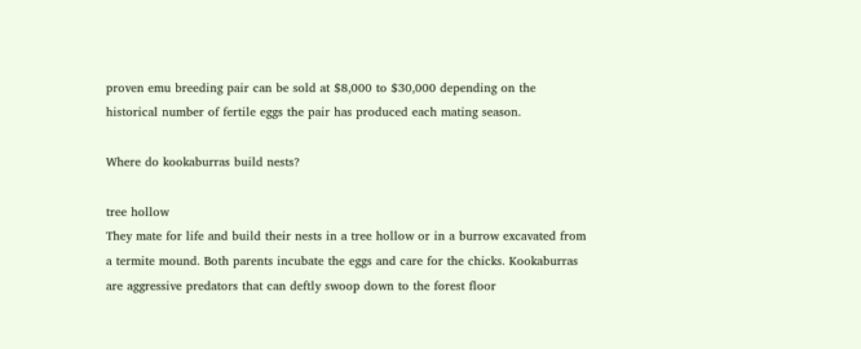proven emu breeding pair can be sold at $8,000 to $30,000 depending on the historical number of fertile eggs the pair has produced each mating season.

Where do kookaburras build nests?

tree hollow
They mate for life and build their nests in a tree hollow or in a burrow excavated from a termite mound. Both parents incubate the eggs and care for the chicks. Kookaburras are aggressive predators that can deftly swoop down to the forest floor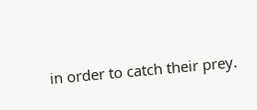in order to catch their prey.